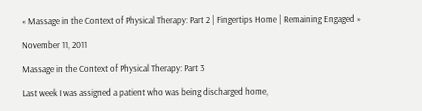« Massage in the Context of Physical Therapy: Part 2 | Fingertips Home | Remaining Engaged »

November 11, 2011

Massage in the Context of Physical Therapy: Part 3

Last week I was assigned a patient who was being discharged home,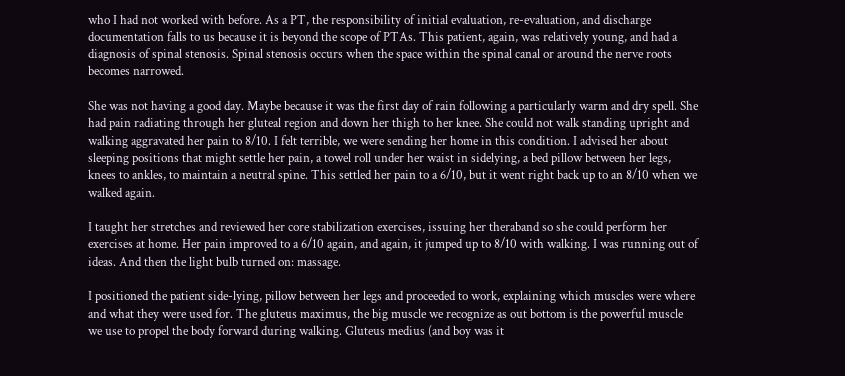who I had not worked with before. As a PT, the responsibility of initial evaluation, re-evaluation, and discharge documentation falls to us because it is beyond the scope of PTAs. This patient, again, was relatively young, and had a diagnosis of spinal stenosis. Spinal stenosis occurs when the space within the spinal canal or around the nerve roots becomes narrowed.

She was not having a good day. Maybe because it was the first day of rain following a particularly warm and dry spell. She had pain radiating through her gluteal region and down her thigh to her knee. She could not walk standing upright and walking aggravated her pain to 8/10. I felt terrible, we were sending her home in this condition. I advised her about sleeping positions that might settle her pain, a towel roll under her waist in sidelying, a bed pillow between her legs, knees to ankles, to maintain a neutral spine. This settled her pain to a 6/10, but it went right back up to an 8/10 when we walked again.

I taught her stretches and reviewed her core stabilization exercises, issuing her theraband so she could perform her exercises at home. Her pain improved to a 6/10 again, and again, it jumped up to 8/10 with walking. I was running out of ideas. And then the light bulb turned on: massage.

I positioned the patient side-lying, pillow between her legs and proceeded to work, explaining which muscles were where and what they were used for. The gluteus maximus, the big muscle we recognize as out bottom is the powerful muscle we use to propel the body forward during walking. Gluteus medius (and boy was it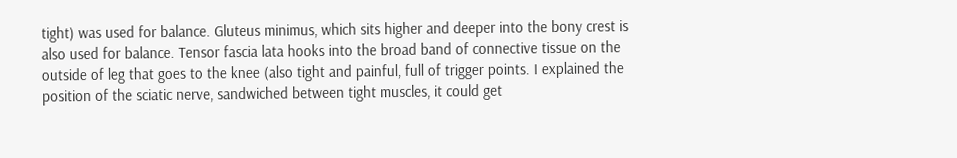tight) was used for balance. Gluteus minimus, which sits higher and deeper into the bony crest is also used for balance. Tensor fascia lata hooks into the broad band of connective tissue on the outside of leg that goes to the knee (also tight and painful, full of trigger points. I explained the position of the sciatic nerve, sandwiched between tight muscles, it could get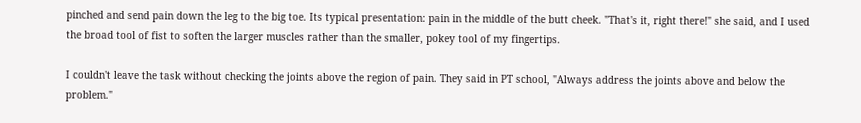pinched and send pain down the leg to the big toe. Its typical presentation: pain in the middle of the butt cheek. "That's it, right there!" she said, and I used the broad tool of fist to soften the larger muscles rather than the smaller, pokey tool of my fingertips.

I couldn't leave the task without checking the joints above the region of pain. They said in PT school, "Always address the joints above and below the problem."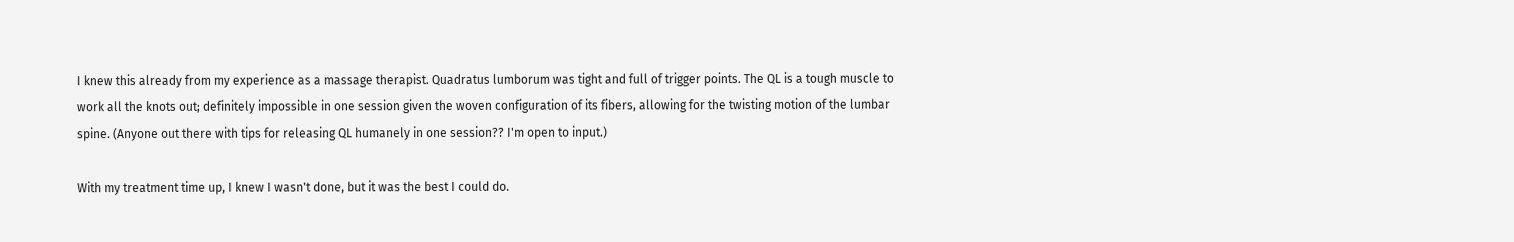I knew this already from my experience as a massage therapist. Quadratus lumborum was tight and full of trigger points. The QL is a tough muscle to work all the knots out; definitely impossible in one session given the woven configuration of its fibers, allowing for the twisting motion of the lumbar spine. (Anyone out there with tips for releasing QL humanely in one session?? I'm open to input.)

With my treatment time up, I knew I wasn't done, but it was the best I could do.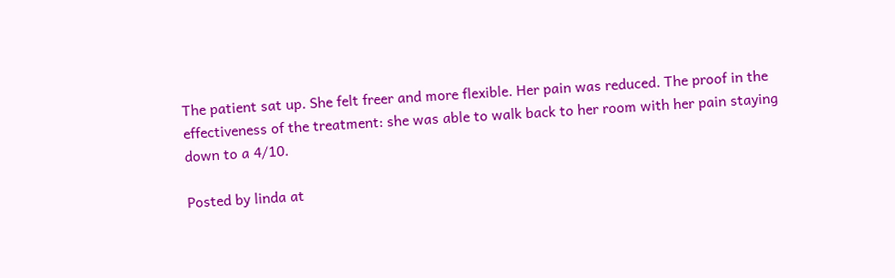The patient sat up. She felt freer and more flexible. Her pain was reduced. The proof in the effectiveness of the treatment: she was able to walk back to her room with her pain staying down to a 4/10.

Posted by linda at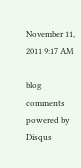November 11, 2011 9:17 AM

blog comments powered by Disqus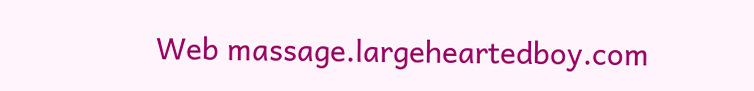Web massage.largeheartedboy.com